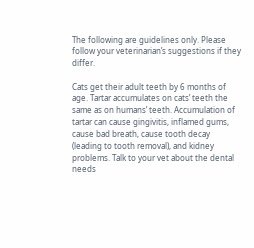The following are guidelines only. Please follow your veterinarian’s suggestions if they differ.

Cats get their adult teeth by 6 months of age. Tartar accumulates on cats’ teeth the same as on humans’ teeth. Accumulation of tartar can cause gingivitis, inflamed gums, cause bad breath, cause tooth decay (leading to tooth removal), and kidney problems. Talk to your vet about the dental needs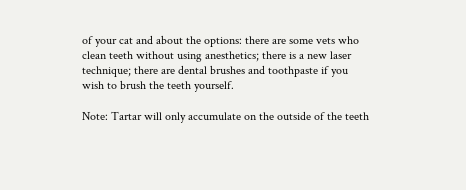of your cat and about the options: there are some vets who clean teeth without using anesthetics; there is a new laser technique; there are dental brushes and toothpaste if you wish to brush the teeth yourself.

Note: Tartar will only accumulate on the outside of the teeth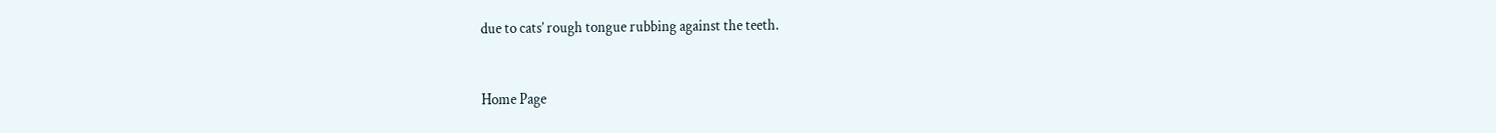due to cats’ rough tongue rubbing against the teeth.


Home Page